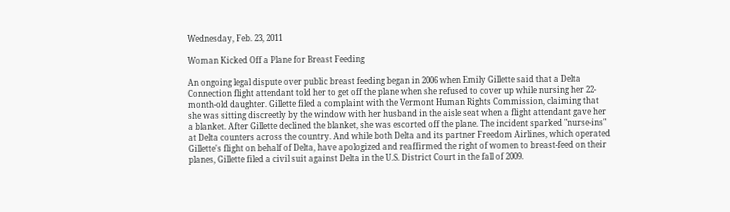Wednesday, Feb. 23, 2011

Woman Kicked Off a Plane for Breast Feeding

An ongoing legal dispute over public breast feeding began in 2006 when Emily Gillette said that a Delta Connection flight attendant told her to get off the plane when she refused to cover up while nursing her 22-month-old daughter. Gillette filed a complaint with the Vermont Human Rights Commission, claiming that she was sitting discreetly by the window with her husband in the aisle seat when a flight attendant gave her a blanket. After Gillette declined the blanket, she was escorted off the plane. The incident sparked "nurse-ins" at Delta counters across the country. And while both Delta and its partner Freedom Airlines, which operated Gillette's flight on behalf of Delta, have apologized and reaffirmed the right of women to breast-feed on their planes, Gillette filed a civil suit against Delta in the U.S. District Court in the fall of 2009.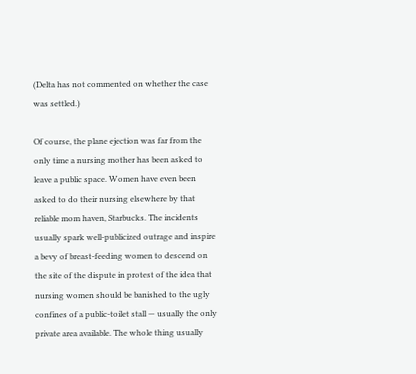(Delta has not commented on whether the case was settled.)

Of course, the plane ejection was far from the only time a nursing mother has been asked to leave a public space. Women have even been asked to do their nursing elsewhere by that reliable mom haven, Starbucks. The incidents usually spark well-publicized outrage and inspire a bevy of breast-feeding women to descend on the site of the dispute in protest of the idea that nursing women should be banished to the ugly confines of a public-toilet stall — usually the only private area available. The whole thing usually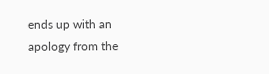ends up with an apology from the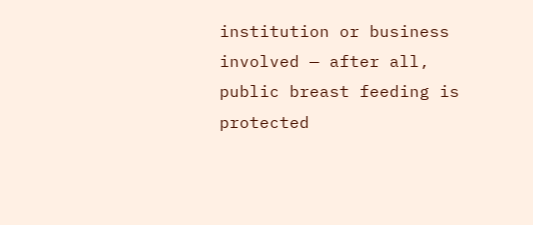institution or business involved — after all, public breast feeding is protected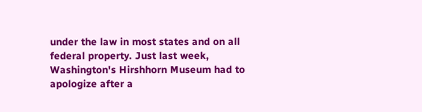under the law in most states and on all federal property. Just last week, Washington's Hirshhorn Museum had to apologize after a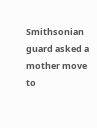Smithsonian guard asked a mother move to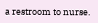a restroom to nurse.